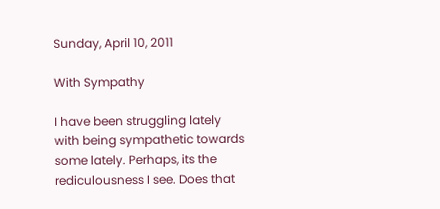Sunday, April 10, 2011

With Sympathy

I have been struggling lately with being sympathetic towards some lately. Perhaps, its the rediculousness I see. Does that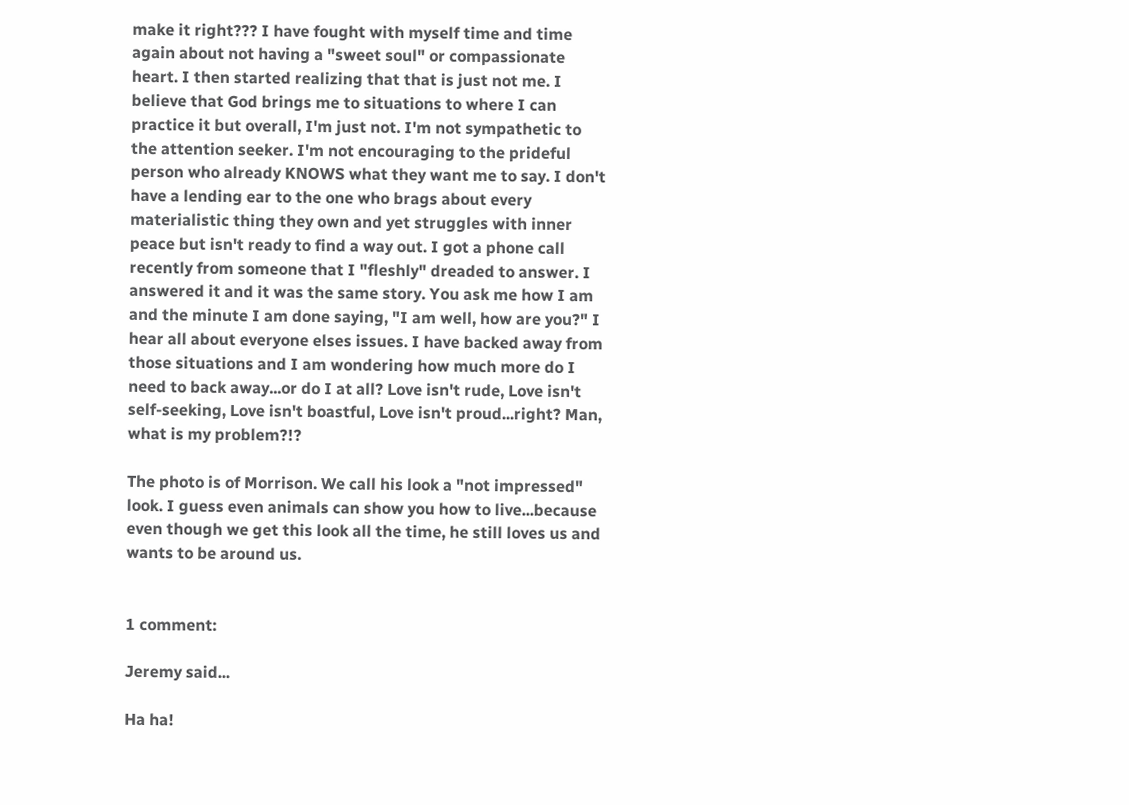make it right??? I have fought with myself time and time again about not having a "sweet soul" or compassionate heart. I then started realizing that that is just not me. I believe that God brings me to situations to where I can practice it but overall, I'm just not. I'm not sympathetic to the attention seeker. I'm not encouraging to the prideful person who already KNOWS what they want me to say. I don't have a lending ear to the one who brags about every materialistic thing they own and yet struggles with inner peace but isn't ready to find a way out. I got a phone call recently from someone that I "fleshly" dreaded to answer. I answered it and it was the same story. You ask me how I am and the minute I am done saying, "I am well, how are you?" I hear all about everyone elses issues. I have backed away from those situations and I am wondering how much more do I need to back away...or do I at all? Love isn't rude, Love isn't self-seeking, Love isn't boastful, Love isn't proud...right? Man, what is my problem?!?

The photo is of Morrison. We call his look a "not impressed" look. I guess even animals can show you how to live...because even though we get this look all the time, he still loves us and wants to be around us.


1 comment:

Jeremy said...

Ha ha!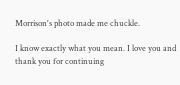Morrison's photo made me chuckle.

I know exactly what you mean. I love you and thank you for continuing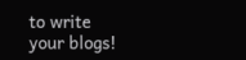to write your blogs!